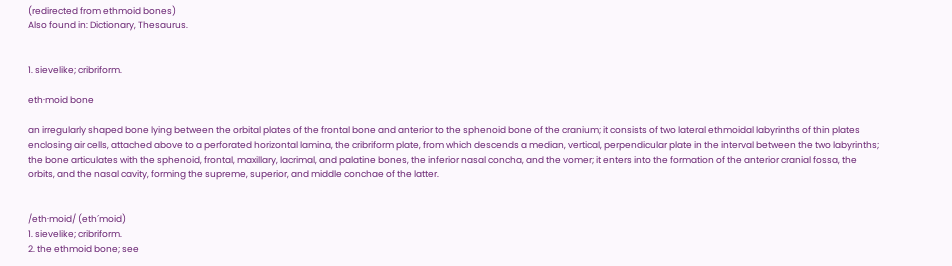(redirected from ethmoid bones)
Also found in: Dictionary, Thesaurus.


1. sievelike; cribriform.

eth·moid bone

an irregularly shaped bone lying between the orbital plates of the frontal bone and anterior to the sphenoid bone of the cranium; it consists of two lateral ethmoidal labyrinths of thin plates enclosing air cells, attached above to a perforated horizontal lamina, the cribriform plate, from which descends a median, vertical, perpendicular plate in the interval between the two labyrinths; the bone articulates with the sphenoid, frontal, maxillary, lacrimal, and palatine bones, the inferior nasal concha, and the vomer; it enters into the formation of the anterior cranial fossa, the orbits, and the nasal cavity, forming the supreme, superior, and middle conchae of the latter.


/eth·moid/ (eth´moid)
1. sievelike; cribriform.
2. the ethmoid bone; see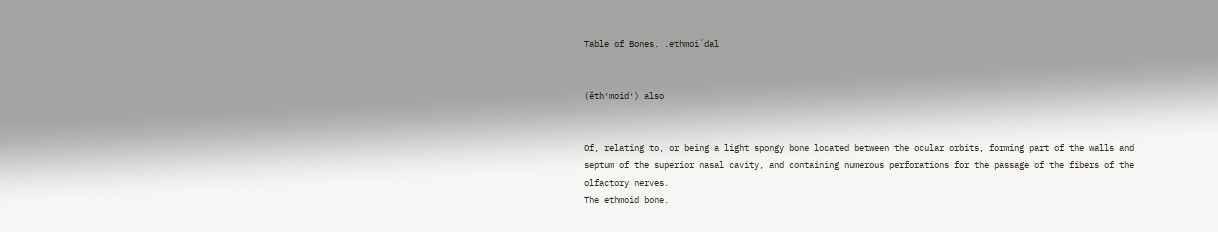Table of Bones. .ethmoi´dal


(ĕth′moid′) also


Of, relating to, or being a light spongy bone located between the ocular orbits, forming part of the walls and septum of the superior nasal cavity, and containing numerous perforations for the passage of the fibers of the olfactory nerves.
The ethmoid bone.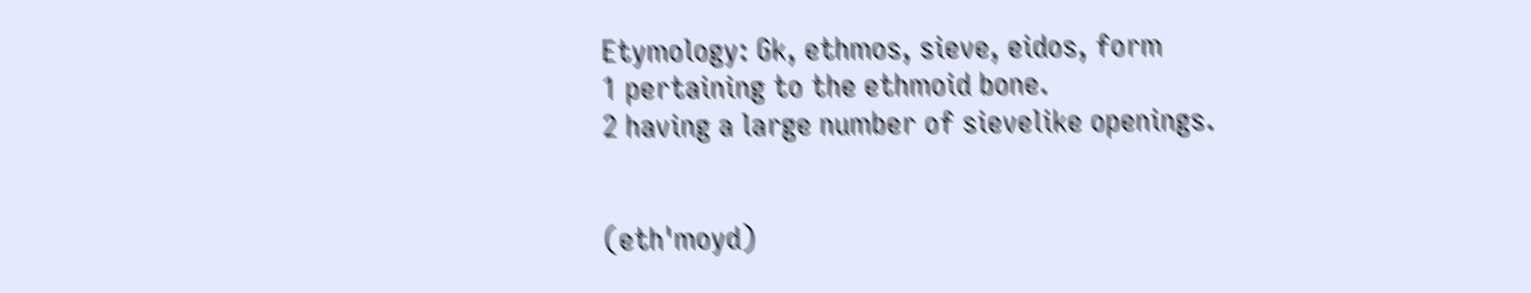Etymology: Gk, ethmos, sieve, eidos, form
1 pertaining to the ethmoid bone.
2 having a large number of sievelike openings.


(eth'moyd)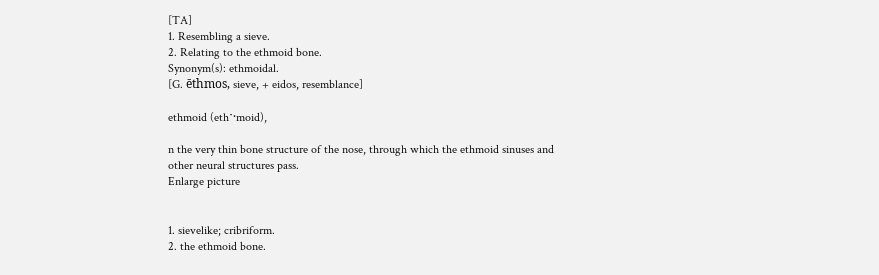[TA]
1. Resembling a sieve.
2. Relating to the ethmoid bone.
Synonym(s): ethmoidal.
[G. ēthmos, sieve, + eidos, resemblance]

ethmoid (ethˑ·moid),

n the very thin bone structure of the nose, through which the ethmoid sinuses and other neural structures pass.
Enlarge picture


1. sievelike; cribriform.
2. the ethmoid bone.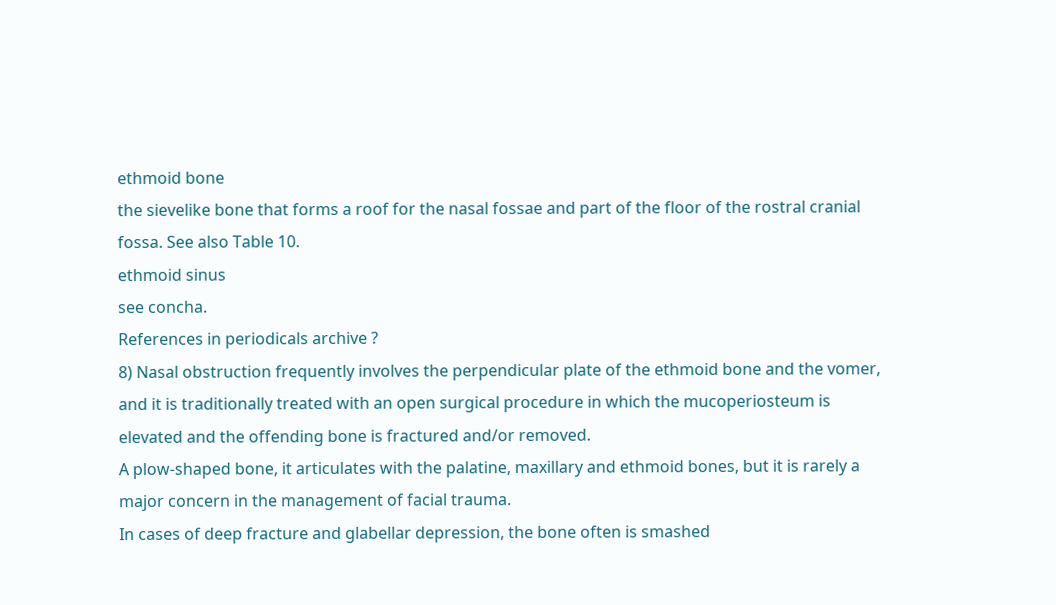ethmoid bone
the sievelike bone that forms a roof for the nasal fossae and part of the floor of the rostral cranial fossa. See also Table 10.
ethmoid sinus
see concha.
References in periodicals archive ?
8) Nasal obstruction frequently involves the perpendicular plate of the ethmoid bone and the vomer, and it is traditionally treated with an open surgical procedure in which the mucoperiosteum is elevated and the offending bone is fractured and/or removed.
A plow-shaped bone, it articulates with the palatine, maxillary and ethmoid bones, but it is rarely a major concern in the management of facial trauma.
In cases of deep fracture and glabellar depression, the bone often is smashed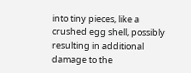into tiny pieces, like a crushed egg shell, possibly resulting in additional damage to the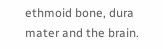ethmoid bone, dura mater and the brain.